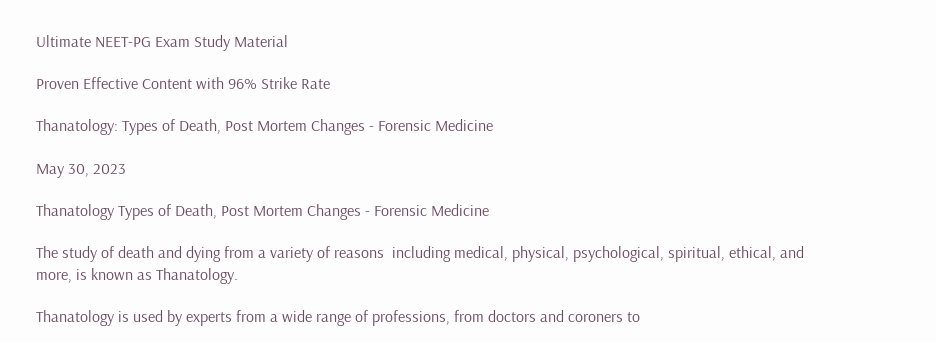Ultimate NEET-PG Exam Study Material

Proven Effective Content with 96% Strike Rate

Thanatology: Types of Death, Post Mortem Changes - Forensic Medicine

May 30, 2023

Thanatology Types of Death, Post Mortem Changes - Forensic Medicine

The study of death and dying from a variety of reasons  including medical, physical, psychological, spiritual, ethical, and more, is known as Thanatology.

Thanatology is used by experts from a wide range of professions, from doctors and coroners to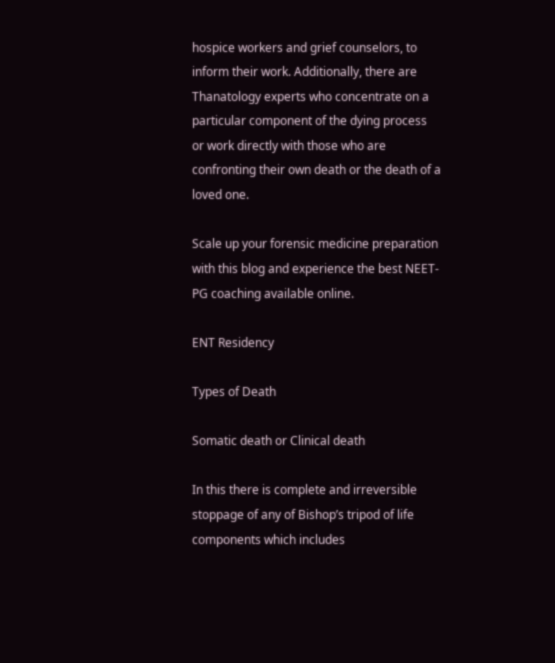hospice workers and grief counselors, to inform their work. Additionally, there are Thanatology experts who concentrate on a particular component of the dying process or work directly with those who are confronting their own death or the death of a loved one.

Scale up your forensic medicine preparation with this blog and experience the best NEET-PG coaching available online.

ENT Residency

Types of Death

Somatic death or Clinical death

In this there is complete and irreversible stoppage of any of Bishop’s tripod of life components which includes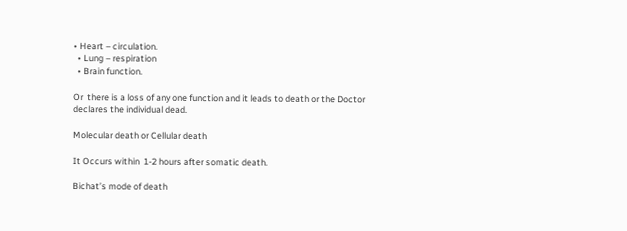• Heart – circulation.
  • Lung – respiration
  • Brain function.

Or  there is a loss of any one function and it leads to death or the Doctor declares the individual dead.

Molecular death or Cellular death

It Occurs within  1-2 hours after somatic death.

Bichat’s mode of death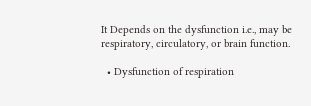It Depends on the dysfunction i.e., may be respiratory, circulatory, or brain function.

  • Dysfunction of respiration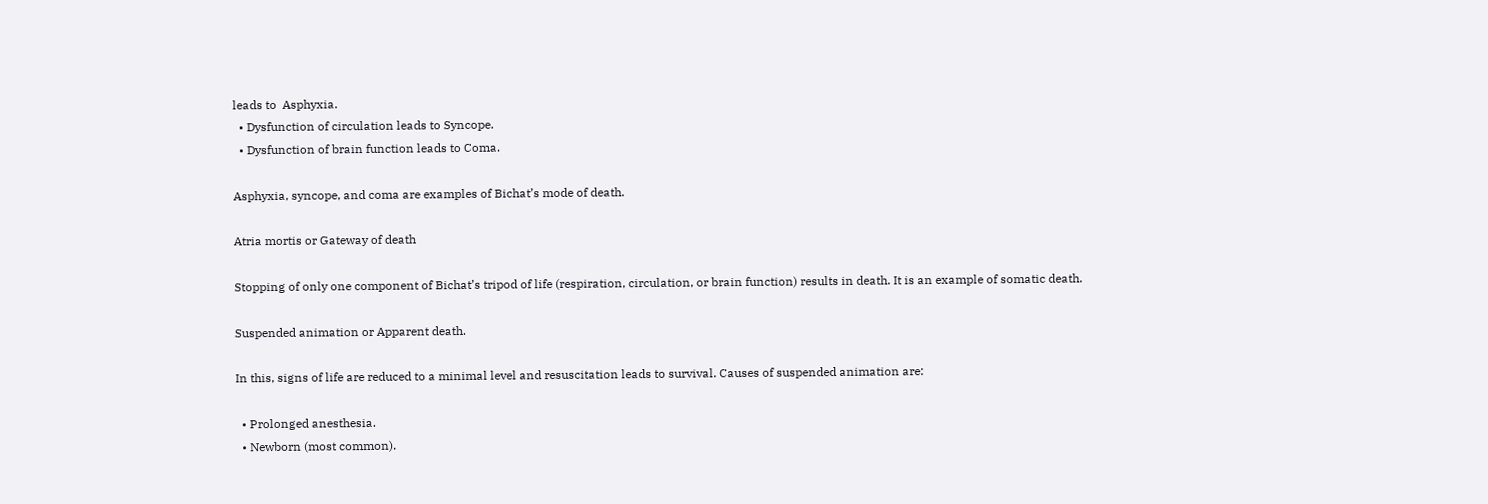leads to  Asphyxia.
  • Dysfunction of circulation leads to Syncope.
  • Dysfunction of brain function leads to Coma.

Asphyxia, syncope, and coma are examples of Bichat’s mode of death.

Atria mortis or Gateway of death

Stopping of only one component of Bichat’s tripod of life (respiration, circulation, or brain function) results in death. It is an example of somatic death.

Suspended animation or Apparent death.

In this, signs of life are reduced to a minimal level and resuscitation leads to survival. Causes of suspended animation are:

  • Prolonged anesthesia.
  • Newborn (most common).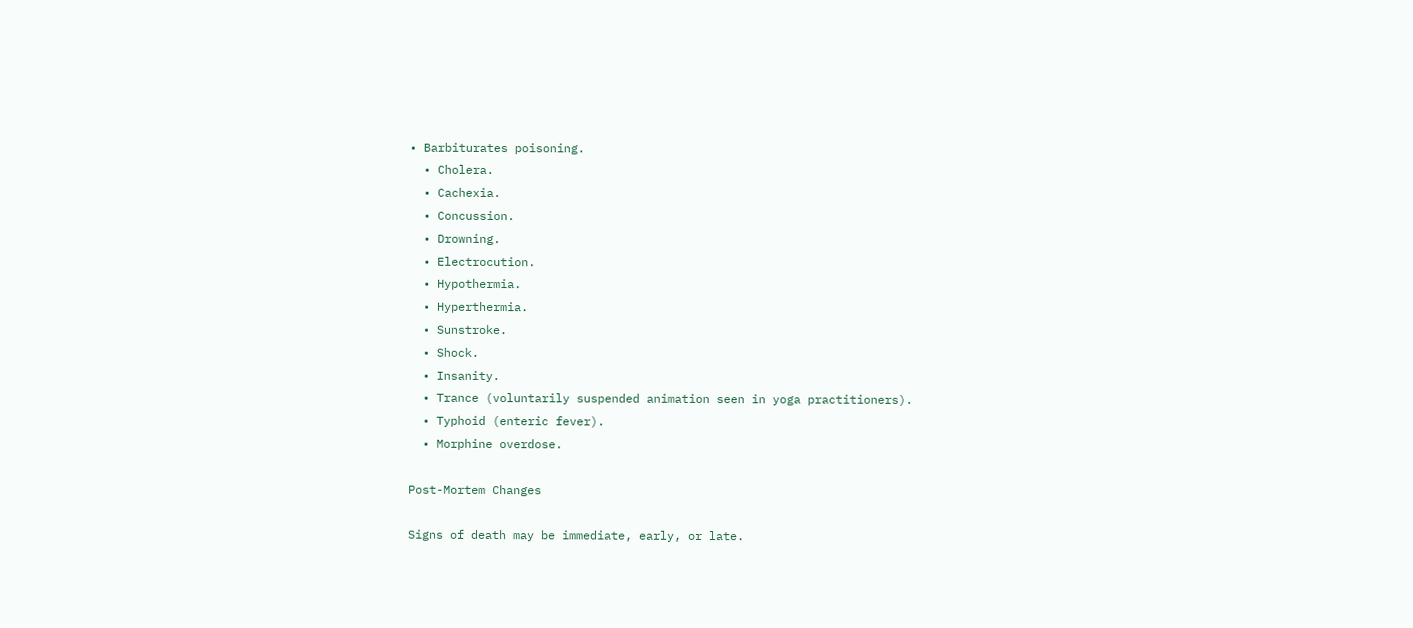• Barbiturates poisoning.
  • Cholera.
  • Cachexia.
  • Concussion.
  • Drowning.
  • Electrocution.
  • Hypothermia.
  • Hyperthermia.
  • Sunstroke.
  • Shock.
  • Insanity.
  • Trance (voluntarily suspended animation seen in yoga practitioners).
  • Typhoid (enteric fever).
  • Morphine overdose.

Post-Mortem Changes

Signs of death may be immediate, early, or late.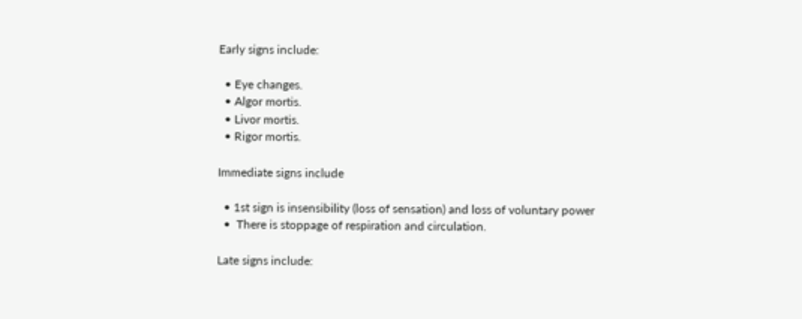Early signs include:

  • Eye changes.
  • Algor mortis.
  • Livor mortis.
  • Rigor mortis.

Immediate signs include

  • 1st sign is insensibility (loss of sensation) and loss of voluntary power
  •  There is stoppage of respiration and circulation.

Late signs include: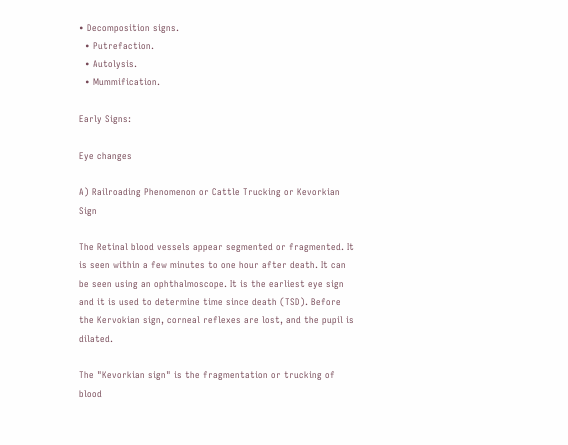• Decomposition signs.
  • Putrefaction.
  • Autolysis.
  • Mummification.

Early Signs:

Eye changes

A) Railroading Phenomenon or Cattle Trucking or Kevorkian Sign

The Retinal blood vessels appear segmented or fragmented. It is seen within a few minutes to one hour after death. It can be seen using an ophthalmoscope. It is the earliest eye sign and it is used to determine time since death (TSD). Before the Kervokian sign, corneal reflexes are lost, and the pupil is dilated.

The "Kevorkian sign" is the fragmentation or trucking of blood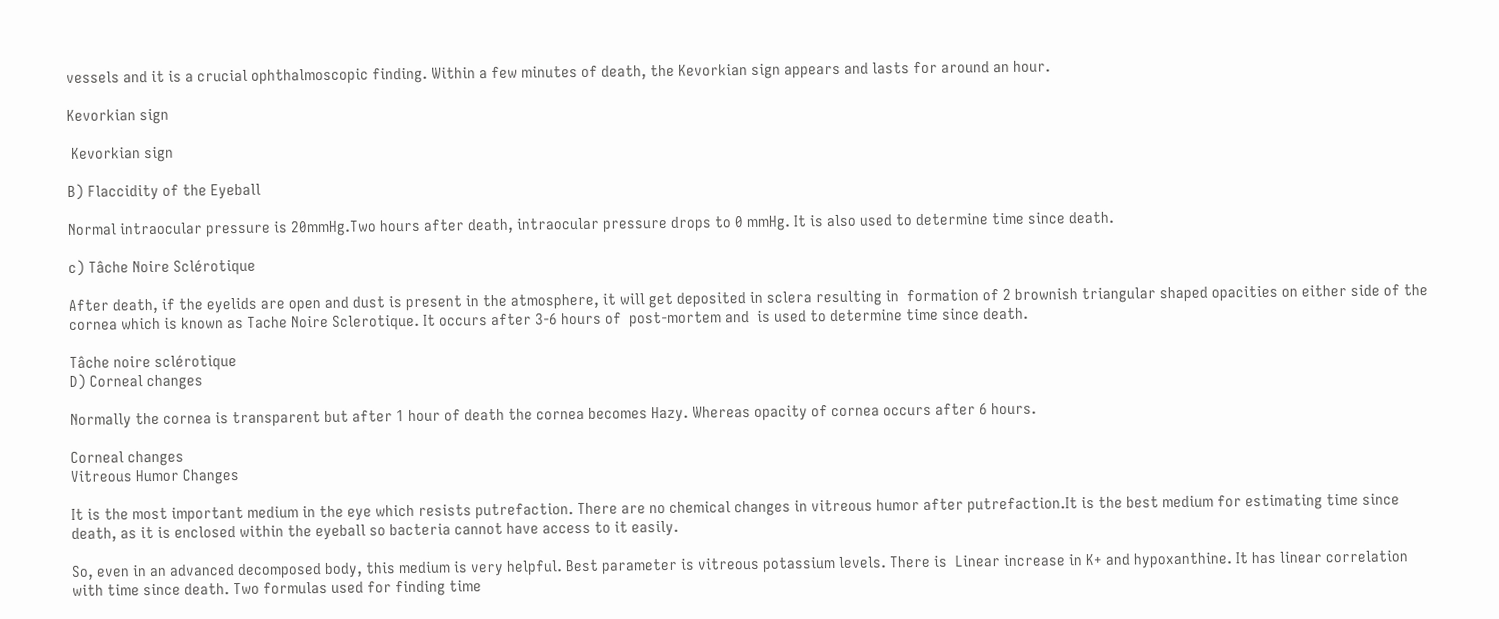vessels and it is a crucial ophthalmoscopic finding. Within a few minutes of death, the Kevorkian sign appears and lasts for around an hour.

Kevorkian sign

 Kevorkian sign

B) Flaccidity of the Eyeball

Normal intraocular pressure is 20mmHg.Two hours after death, intraocular pressure drops to 0 mmHg. It is also used to determine time since death.

c) Tâche Noire Sclérotique

After death, if the eyelids are open and dust is present in the atmosphere, it will get deposited in sclera resulting in  formation of 2 brownish triangular shaped opacities on either side of the cornea which is known as Tache Noire Sclerotique. It occurs after 3-6 hours of  post-mortem and  is used to determine time since death.

Tâche noire sclérotique
D) Corneal changes

Normally the cornea is transparent but after 1 hour of death the cornea becomes Hazy. Whereas opacity of cornea occurs after 6 hours.

Corneal changes
Vitreous Humor Changes

It is the most important medium in the eye which resists putrefaction. There are no chemical changes in vitreous humor after putrefaction.It is the best medium for estimating time since death, as it is enclosed within the eyeball so bacteria cannot have access to it easily.

So, even in an advanced decomposed body, this medium is very helpful. Best parameter is vitreous potassium levels. There is  Linear increase in K+ and hypoxanthine. It has linear correlation with time since death. Two formulas used for finding time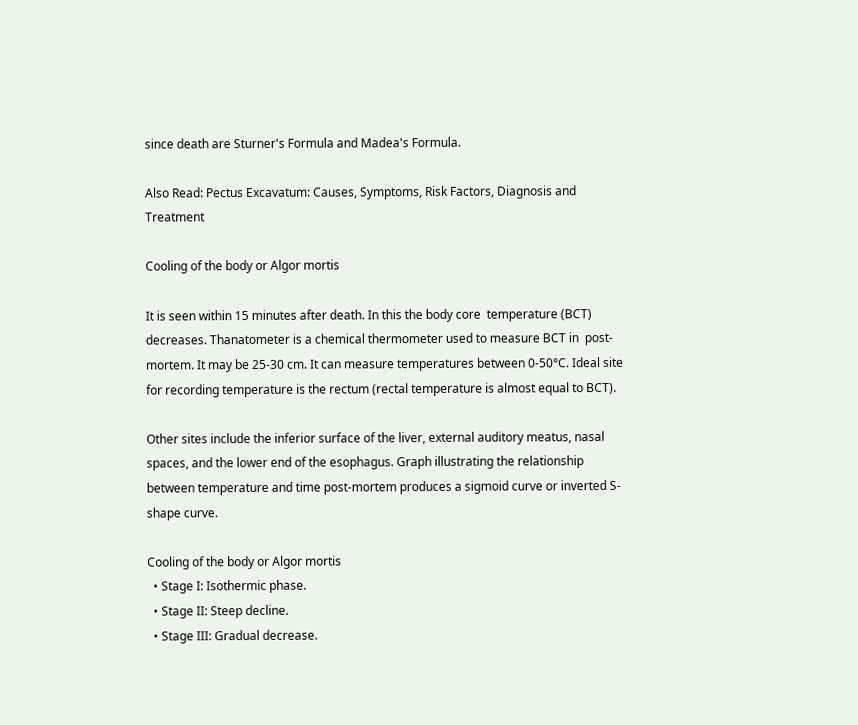since death are Sturner's Formula and Madea's Formula.

Also Read: Pectus Excavatum: Causes, Symptoms, Risk Factors, Diagnosis and Treatment

Cooling of the body or Algor mortis

It is seen within 15 minutes after death. In this the body core  temperature (BCT) decreases. Thanatometer is a chemical thermometer used to measure BCT in  post-mortem. It may be 25-30 cm. It can measure temperatures between 0-50°C. Ideal site for recording temperature is the rectum (rectal temperature is almost equal to BCT).

Other sites include the inferior surface of the liver, external auditory meatus, nasal spaces, and the lower end of the esophagus. Graph illustrating the relationship between temperature and time post-mortem produces a sigmoid curve or inverted S-shape curve.

Cooling of the body or Algor mortis
  • Stage I: Isothermic phase.
  • Stage II: Steep decline.
  • Stage III: Gradual decrease.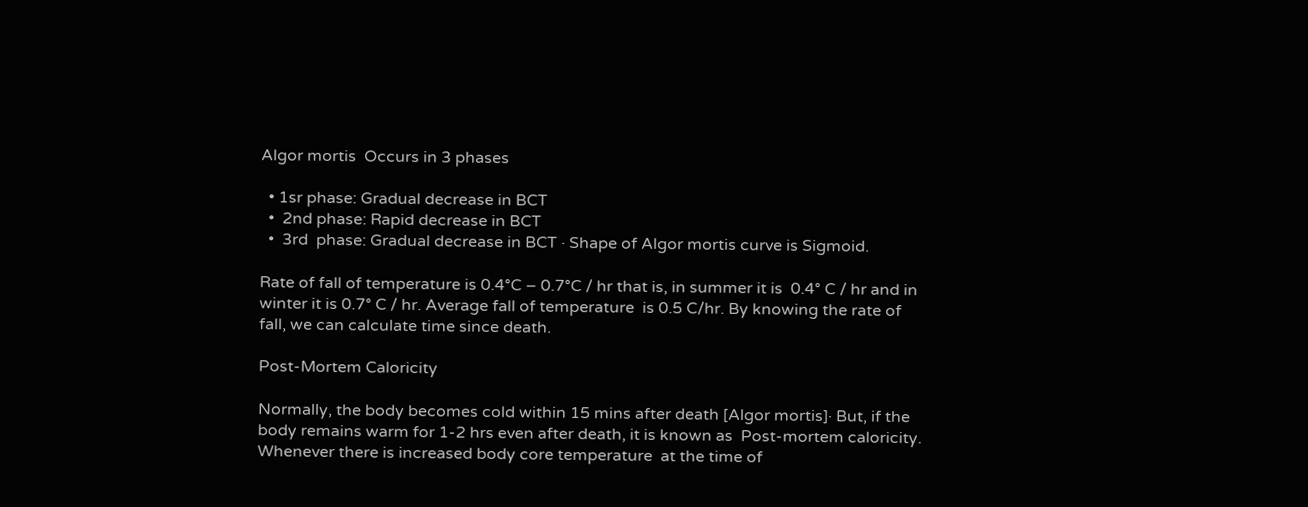Algor mortis  Occurs in 3 phases

  • 1sr phase: Gradual decrease in BCT
  •  2nd phase: Rapid decrease in BCT
  •  3rd  phase: Gradual decrease in BCT · Shape of Algor mortis curve is Sigmoid.

Rate of fall of temperature is 0.4°C – 0.7°C / hr that is, in summer it is  0.4° C / hr and in winter it is 0.7° C / hr. Average fall of temperature  is 0.5 C/hr. By knowing the rate of fall, we can calculate time since death.

Post-Mortem Caloricity

Normally, the body becomes cold within 15 mins after death [Algor mortis]· But, if the body remains warm for 1-2 hrs even after death, it is known as  Post-mortem caloricity. Whenever there is increased body core temperature  at the time of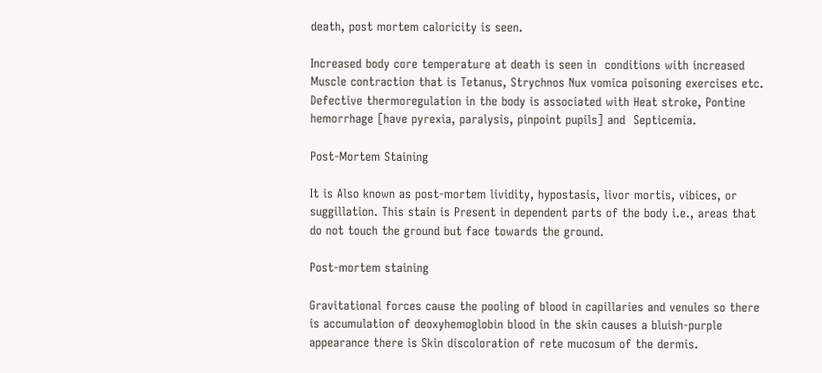death, post mortem caloricity is seen.

Increased body core temperature at death is seen in  conditions with increased Muscle contraction that is Tetanus, Strychnos Nux vomica poisoning exercises etc. Defective thermoregulation in the body is associated with Heat stroke, Pontine hemorrhage [have pyrexia, paralysis, pinpoint pupils] and  Septicemia.

Post-Mortem Staining

It is Also known as post-mortem lividity, hypostasis, livor mortis, vibices, or suggillation. This stain is Present in dependent parts of the body i.e., areas that do not touch the ground but face towards the ground.

Post-mortem staining

Gravitational forces cause the pooling of blood in capillaries and venules so there is accumulation of deoxyhemoglobin blood in the skin causes a bluish-purple appearance there is Skin discoloration of rete mucosum of the dermis.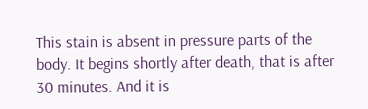This stain is absent in pressure parts of the body. It begins shortly after death, that is after 30 minutes. And it is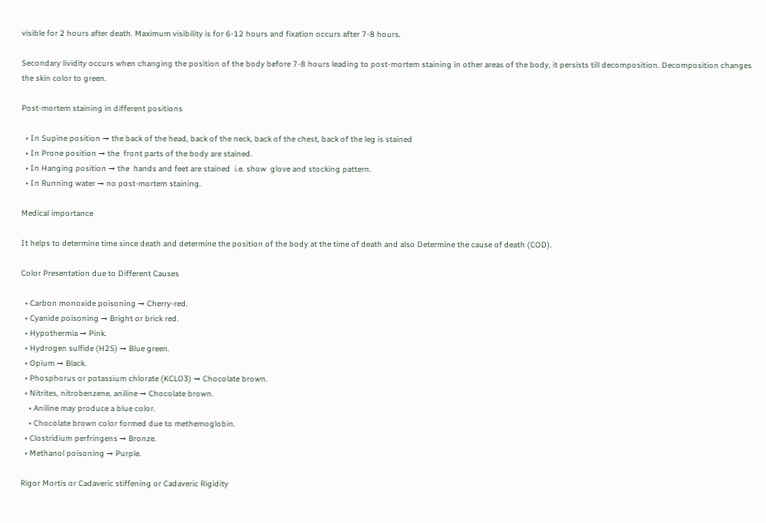visible for 2 hours after death. Maximum visibility is for 6-12 hours and fixation occurs after 7-8 hours.

Secondary lividity occurs when changing the position of the body before 7-8 hours leading to post-mortem staining in other areas of the body, it persists till decomposition. Decomposition changes the skin color to green.

Post-mortem staining in different positions

  • In Supine position → the back of the head, back of the neck, back of the chest, back of the leg is stained
  • In Prone position → the  front parts of the body are stained.
  • In Hanging position → the  hands and feet are stained  i.e. show  glove and stocking pattern.
  • In Running water → no post-mortem staining.

Medical importance

It helps to determine time since death and determine the position of the body at the time of death and also Determine the cause of death (COD).

Color Presentation due to Different Causes

  • Carbon monoxide poisoning → Cherry-red.
  • Cyanide poisoning → Bright or brick red.
  • Hypothermia → Pink.
  • Hydrogen sulfide (H2S) → Blue green.
  • Opium → Black.
  • Phosphorus or potassium chlorate (KCLO3) → Chocolate brown.
  • Nitrites, nitrobenzene, aniline → Chocolate brown.
    • Aniline may produce a blue color.
    • Chocolate brown color formed due to methemoglobin.
  • Clostridium perfringens → Bronze.
  • Methanol poisoning → Purple.

Rigor Mortis or Cadaveric stiffening or Cadaveric Rigidity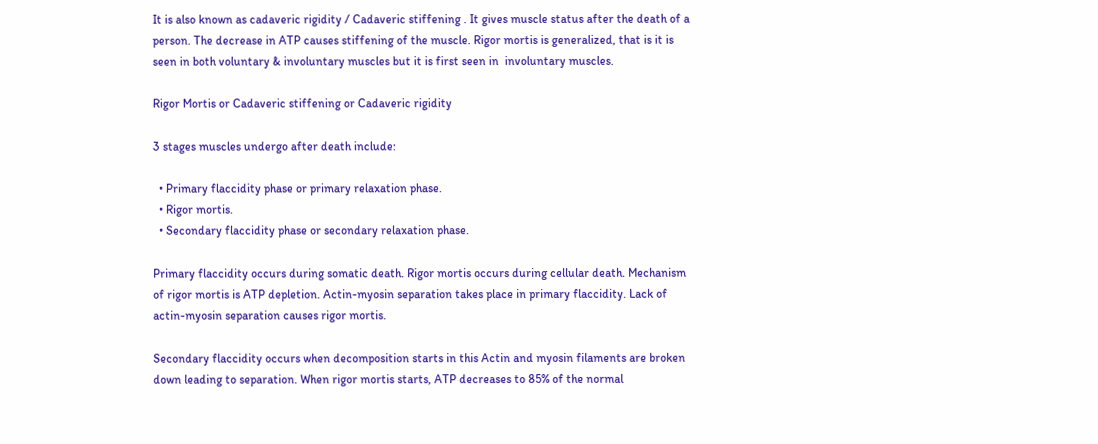It is also known as cadaveric rigidity / Cadaveric stiffening . It gives muscle status after the death of a person. The decrease in ATP causes stiffening of the muscle. Rigor mortis is generalized, that is it is seen in both voluntary & involuntary muscles but it is first seen in  involuntary muscles.

Rigor Mortis or Cadaveric stiffening or Cadaveric rigidity

3 stages muscles undergo after death include:

  • Primary flaccidity phase or primary relaxation phase.
  • Rigor mortis.
  • Secondary flaccidity phase or secondary relaxation phase.

Primary flaccidity occurs during somatic death. Rigor mortis occurs during cellular death. Mechanism of rigor mortis is ATP depletion. Actin-myosin separation takes place in primary flaccidity. Lack of actin-myosin separation causes rigor mortis.

Secondary flaccidity occurs when decomposition starts in this Actin and myosin filaments are broken down leading to separation. When rigor mortis starts, ATP decreases to 85% of the normal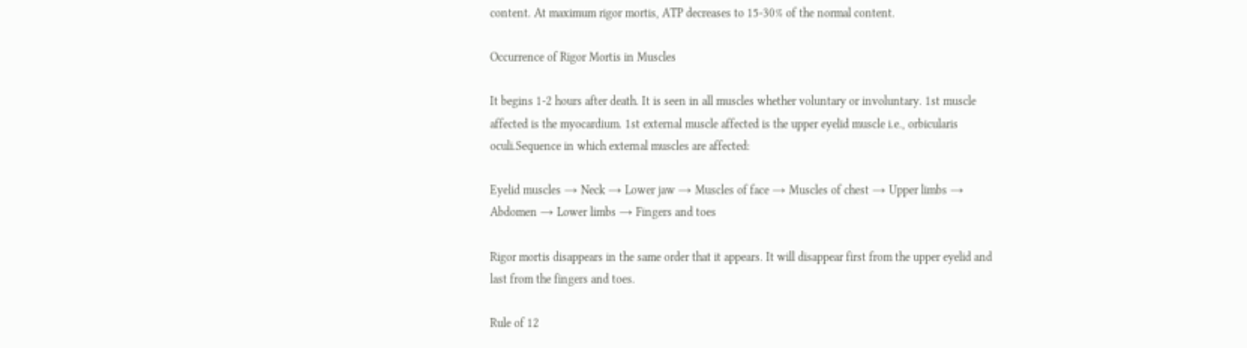content. At maximum rigor mortis, ATP decreases to 15-30% of the normal content.

Occurrence of Rigor Mortis in Muscles

It begins 1-2 hours after death. It is seen in all muscles whether voluntary or involuntary. 1st muscle affected is the myocardium. 1st external muscle affected is the upper eyelid muscle i.e., orbicularis oculi.Sequence in which external muscles are affected:

Eyelid muscles → Neck → Lower jaw → Muscles of face → Muscles of chest → Upper limbs → Abdomen → Lower limbs → Fingers and toes

Rigor mortis disappears in the same order that it appears. It will disappear first from the upper eyelid and last from the fingers and toes.

Rule of 12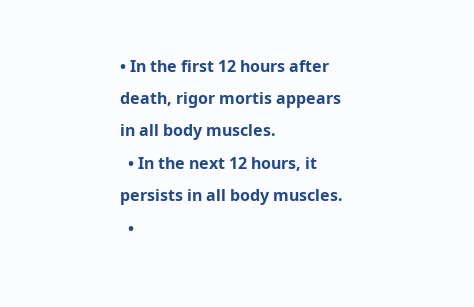• In the first 12 hours after death, rigor mortis appears in all body muscles.
  • In the next 12 hours, it persists in all body muscles.
  •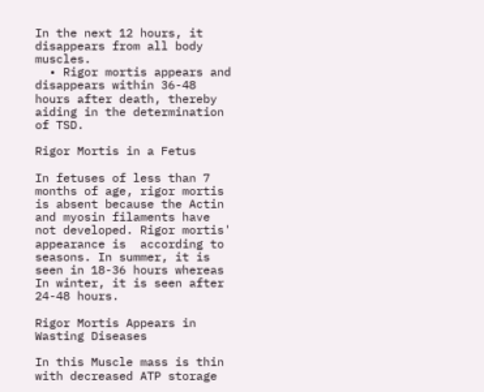In the next 12 hours, it disappears from all body muscles.
  • Rigor mortis appears and disappears within 36-48 hours after death, thereby aiding in the determination of TSD.

Rigor Mortis in a Fetus

In fetuses of less than 7 months of age, rigor mortis is absent because the Actin and myosin filaments have not developed. Rigor mortis' appearance is  according to seasons. In summer, it is seen in 18-36 hours whereas In winter, it is seen after  24-48 hours.

Rigor Mortis Appears in Wasting Diseases

In this Muscle mass is thin with decreased ATP storage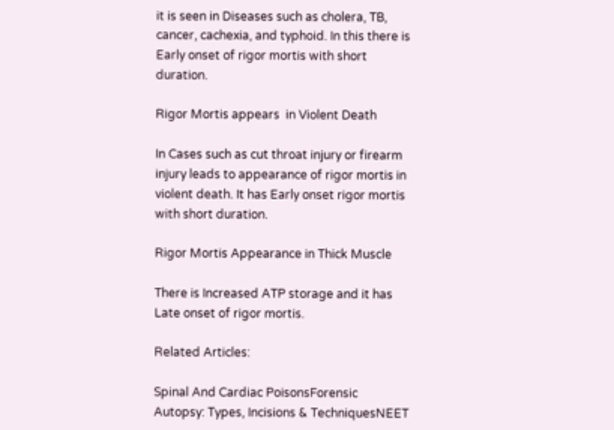it is seen in Diseases such as cholera, TB, cancer, cachexia, and typhoid. In this there is Early onset of rigor mortis with short duration.

Rigor Mortis appears  in Violent Death

In Cases such as cut throat injury or firearm injury leads to appearance of rigor mortis in violent death. It has Early onset rigor mortis with short duration.

Rigor Mortis Appearance in Thick Muscle

There is Increased ATP storage and it has Late onset of rigor mortis.

Related Articles:

Spinal And Cardiac PoisonsForensic Autopsy: Types, Incisions & TechniquesNEET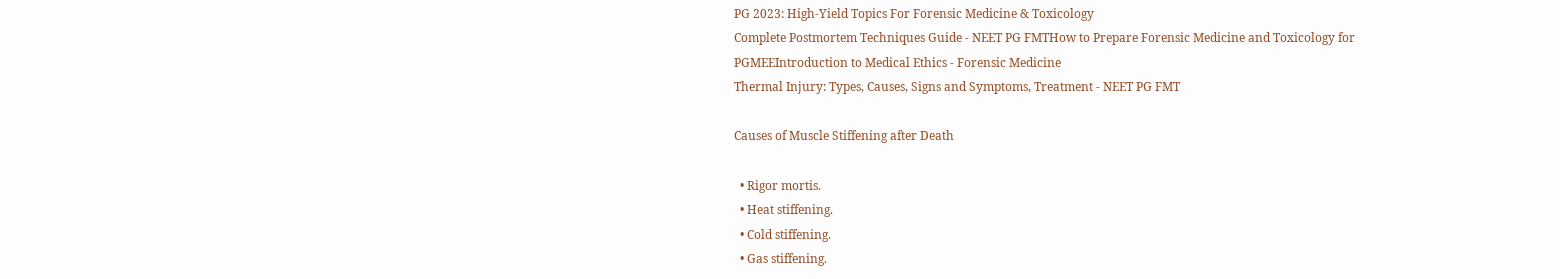PG 2023: High-Yield Topics For Forensic Medicine & Toxicology
Complete Postmortem Techniques Guide - NEET PG FMTHow to Prepare Forensic Medicine and Toxicology for PGMEEIntroduction to Medical Ethics - Forensic Medicine
Thermal Injury: Types, Causes, Signs and Symptoms, Treatment - NEET PG FMT

Causes of Muscle Stiffening after Death

  • Rigor mortis.
  • Heat stiffening.
  • Cold stiffening.
  • Gas stiffening.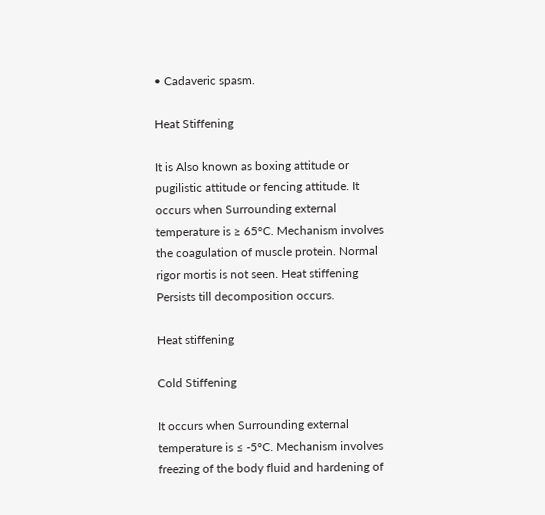• Cadaveric spasm.

Heat Stiffening

It is Also known as boxing attitude or pugilistic attitude or fencing attitude. It occurs when Surrounding external temperature is ≥ 65°C. Mechanism involves the coagulation of muscle protein. Normal rigor mortis is not seen. Heat stiffening Persists till decomposition occurs.

Heat stiffening

Cold Stiffening

It occurs when Surrounding external temperature is ≤ -5°C. Mechanism involves freezing of the body fluid and hardening of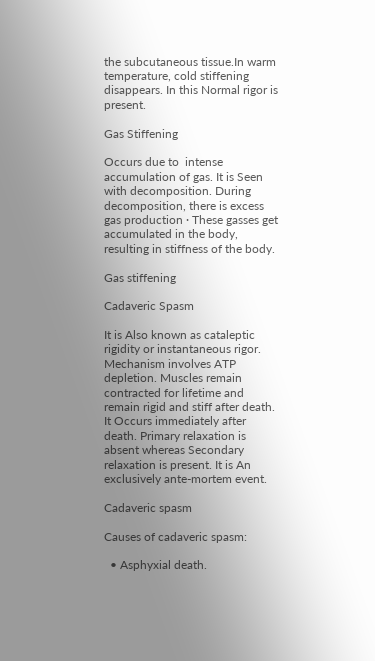the subcutaneous tissue.In warm temperature, cold stiffening disappears. In this Normal rigor is present.

Gas Stiffening

Occurs due to  intense accumulation of gas. It is Seen with decomposition. During decomposition, there is excess gas production · These gasses get accumulated in the body, resulting in stiffness of the body.

Gas stiffening

Cadaveric Spasm

It is Also known as cataleptic rigidity or instantaneous rigor. Mechanism involves ATP depletion. Muscles remain contracted for lifetime and remain rigid and stiff after death. It Occurs immediately after death. Primary relaxation is absent whereas Secondary relaxation is present. It is An exclusively ante-mortem event.

Cadaveric spasm

Causes of cadaveric spasm:

  • Asphyxial death.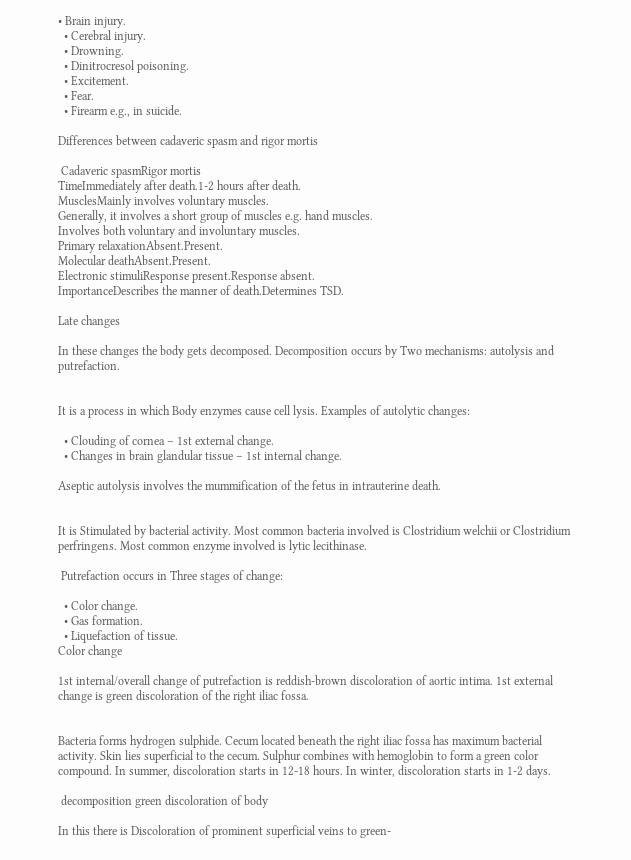• Brain injury.
  • Cerebral injury.
  • Drowning.
  • Dinitrocresol poisoning.
  • Excitement.
  • Fear.
  • Firearm e.g., in suicide.

Differences between cadaveric spasm and rigor mortis

 Cadaveric spasmRigor mortis
TimeImmediately after death.1-2 hours after death.
MusclesMainly involves voluntary muscles.
Generally, it involves a short group of muscles e.g. hand muscles.
Involves both voluntary and involuntary muscles.
Primary relaxationAbsent.Present.
Molecular deathAbsent.Present.
Electronic stimuliResponse present.Response absent.
ImportanceDescribes the manner of death.Determines TSD.

Late changes

In these changes the body gets decomposed. Decomposition occurs by Two mechanisms: autolysis and putrefaction.


It is a process in which Body enzymes cause cell lysis. Examples of autolytic changes:

  • Clouding of cornea – 1st external change.
  • Changes in brain glandular tissue – 1st internal change.

Aseptic autolysis involves the mummification of the fetus in intrauterine death.


It is Stimulated by bacterial activity. Most common bacteria involved is Clostridium welchii or Clostridium perfringens. Most common enzyme involved is lytic lecithinase.

 Putrefaction occurs in Three stages of change:

  • Color change.
  • Gas formation.
  • Liquefaction of tissue.
Color change

1st internal/overall change of putrefaction is reddish-brown discoloration of aortic intima. 1st external change is green discoloration of the right iliac fossa.


Bacteria forms hydrogen sulphide. Cecum located beneath the right iliac fossa has maximum bacterial activity. Skin lies superficial to the cecum. Sulphur combines with hemoglobin to form a green color compound. In summer, discoloration starts in 12-18 hours. In winter, discoloration starts in 1-2 days.

 decomposition green discoloration of body

In this there is Discoloration of prominent superficial veins to green-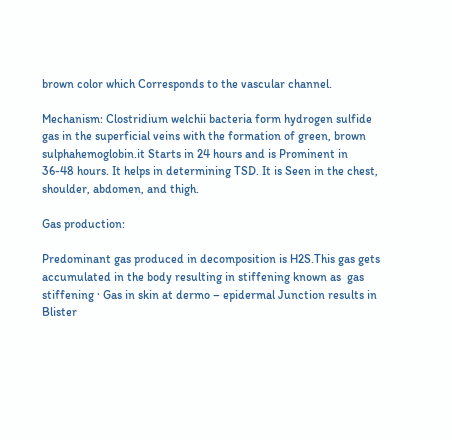brown color which Corresponds to the vascular channel.

Mechanism: Clostridium welchii bacteria form hydrogen sulfide gas in the superficial veins with the formation of green, brown sulphahemoglobin.it Starts in 24 hours and is Prominent in 36-48 hours. It helps in determining TSD. It is Seen in the chest, shoulder, abdomen, and thigh.

Gas production:

Predominant gas produced in decomposition is H2S.This gas gets accumulated in the body resulting in stiffening known as  gas stiffening · Gas in skin at dermo – epidermal Junction results in Blister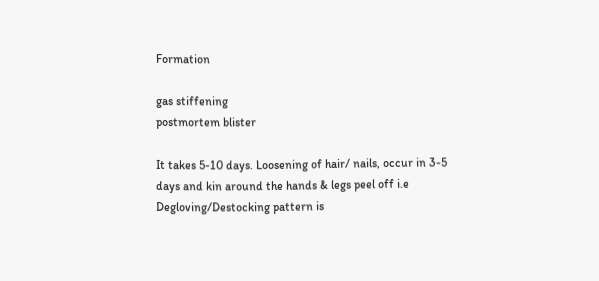Formation

gas stiffening
postmortem blister

It takes 5-10 days. Loosening of hair/ nails, occur in 3-5 days and kin around the hands & legs peel off i.e Degloving/Destocking pattern is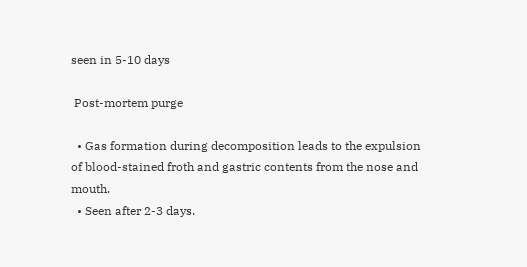seen in 5-10 days

 Post-mortem purge

  • Gas formation during decomposition leads to the expulsion of blood-stained froth and gastric contents from the nose and mouth.
  • Seen after 2-3 days.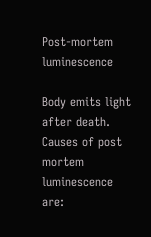Post-mortem luminescence

Body emits light after death. Causes of post mortem luminescence are: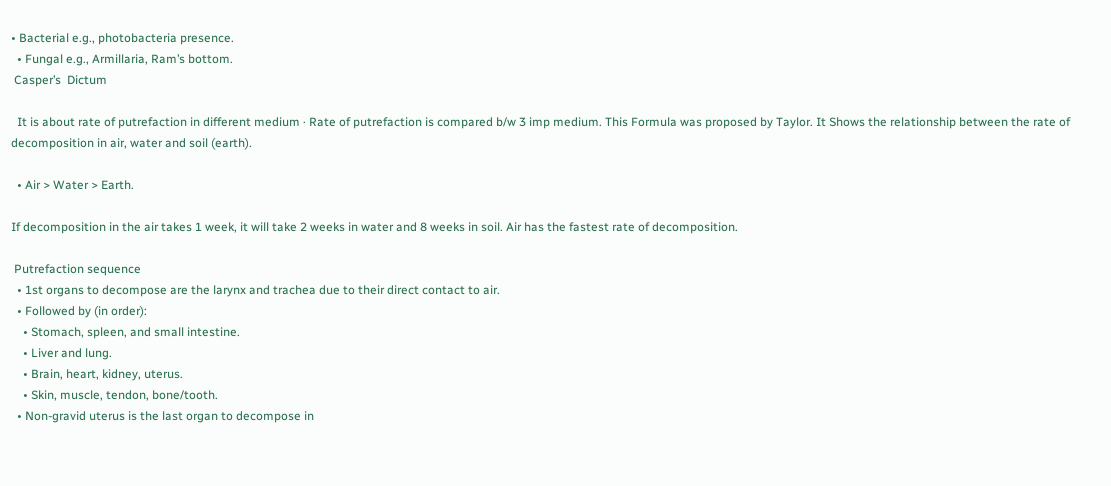• Bacterial e.g., photobacteria presence.
  • Fungal e.g., Armillaria, Ram’s bottom.
 Casper’s  Dictum

  It is about rate of putrefaction in different medium · Rate of putrefaction is compared b/w 3 imp medium. This Formula was proposed by Taylor. It Shows the relationship between the rate of decomposition in air, water and soil (earth).

  • Air > Water > Earth.

If decomposition in the air takes 1 week, it will take 2 weeks in water and 8 weeks in soil. Air has the fastest rate of decomposition.

 Putrefaction sequence
  • 1st organs to decompose are the larynx and trachea due to their direct contact to air.
  • Followed by (in order):
    • Stomach, spleen, and small intestine.
    • Liver and lung.
    • Brain, heart, kidney, uterus.
    • Skin, muscle, tendon, bone/tooth.
  • Non-gravid uterus is the last organ to decompose in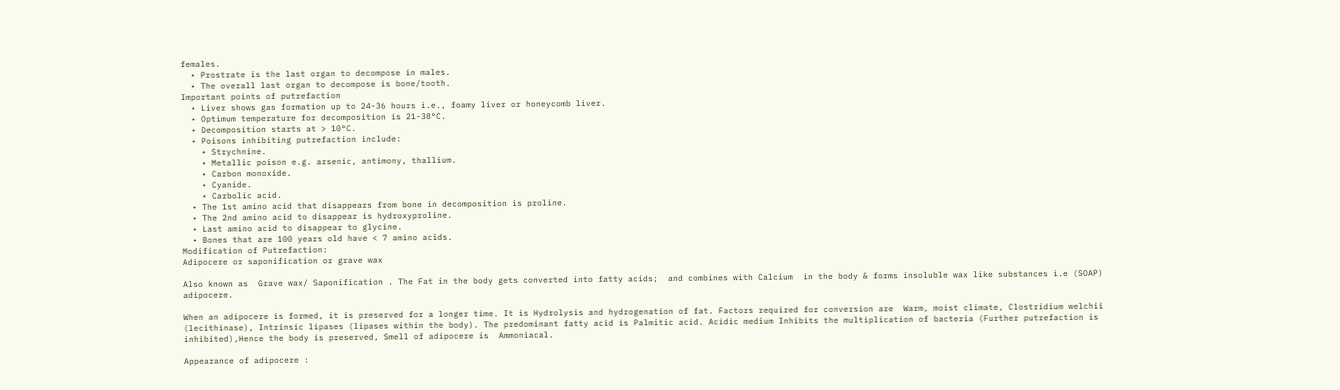females.
  • Prostrate is the last organ to decompose in males.
  • The overall last organ to decompose is bone/tooth.
Important points of putrefaction
  • Liver shows gas formation up to 24-36 hours i.e., foamy liver or honeycomb liver.
  • Optimum temperature for decomposition is 21-38°C.
  • Decomposition starts at > 10°C.
  • Poisons inhibiting putrefaction include:
    • Strychnine.
    • Metallic poison e.g. arsenic, antimony, thallium.
    • Carbon monoxide.
    • Cyanide.
    • Carbolic acid.
  • The 1st amino acid that disappears from bone in decomposition is proline.
  • The 2nd amino acid to disappear is hydroxyproline.
  • Last amino acid to disappear to glycine.
  • Bones that are 100 years old have < 7 amino acids.
Modification of Putrefaction:
Adipocere or saponification or grave wax

Also known as  Grave wax/ Saponification . The Fat in the body gets converted into fatty acids;  and combines with Calcium  in the body & forms insoluble wax like substances i.e (SOAP) adipocere.

When an adipocere is formed, it is preserved for a longer time. It is Hydrolysis and hydrogenation of fat. Factors required for conversion are  Warm, moist climate, Clostridium welchii (lecithinase), Intrinsic lipases (lipases within the body). The predominant fatty acid is Palmitic acid. Acidic medium Inhibits the multiplication of bacteria (Further putrefaction is inhibited),Hence the body is preserved, Smell of adipocere is  Ammoniacal.

Appearance of adipocere :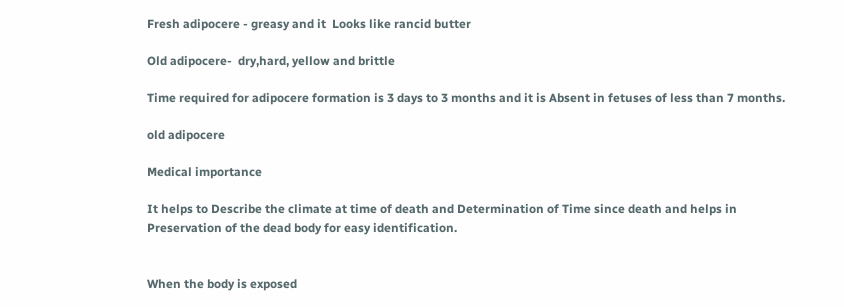Fresh adipocere - greasy and it  Looks like rancid butter

Old adipocere-  dry,hard, yellow and brittle

Time required for adipocere formation is 3 days to 3 months and it is Absent in fetuses of less than 7 months.

old adipocere

Medical importance

It helps to Describe the climate at time of death and Determination of Time since death and helps in Preservation of the dead body for easy identification.


When the body is exposed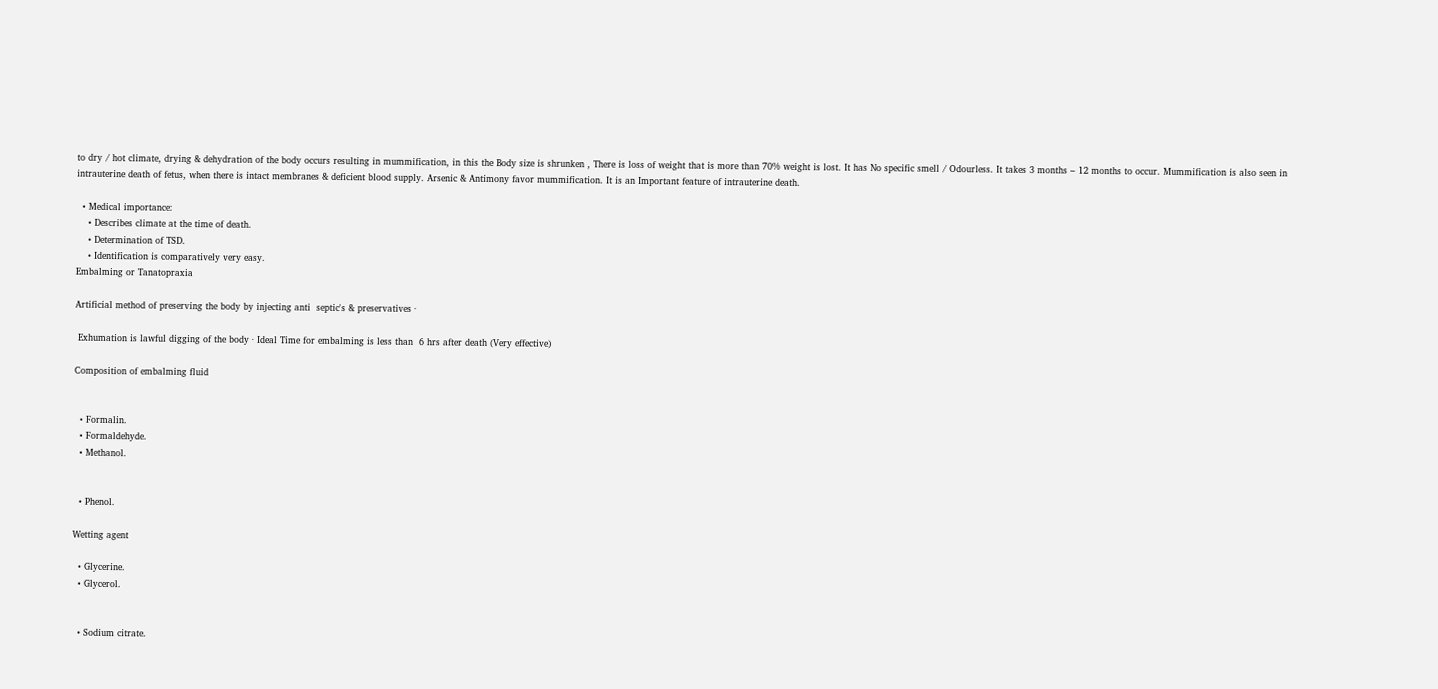to dry / hot climate, drying & dehydration of the body occurs resulting in mummification, in this the Body size is shrunken , There is loss of weight that is more than 70% weight is lost. It has No specific smell / Odourless. It takes 3 months – 12 months to occur. Mummification is also seen in intrauterine death of fetus, when there is intact membranes & deficient blood supply. Arsenic & Antimony favor mummification. It is an Important feature of intrauterine death.

  • Medical importance:
    • Describes climate at the time of death.
    • Determination of TSD.
    • Identification is comparatively very easy.
Embalming or Tanatopraxia

Artificial method of preserving the body by injecting anti  septic's & preservatives ·

 Exhumation is lawful digging of the body · Ideal Time for embalming is less than  6 hrs after death (Very effective)

Composition of embalming fluid


  • Formalin.
  • Formaldehyde.
  • Methanol.


  • Phenol.

Wetting agent

  • Glycerine.
  • Glycerol.


  • Sodium citrate.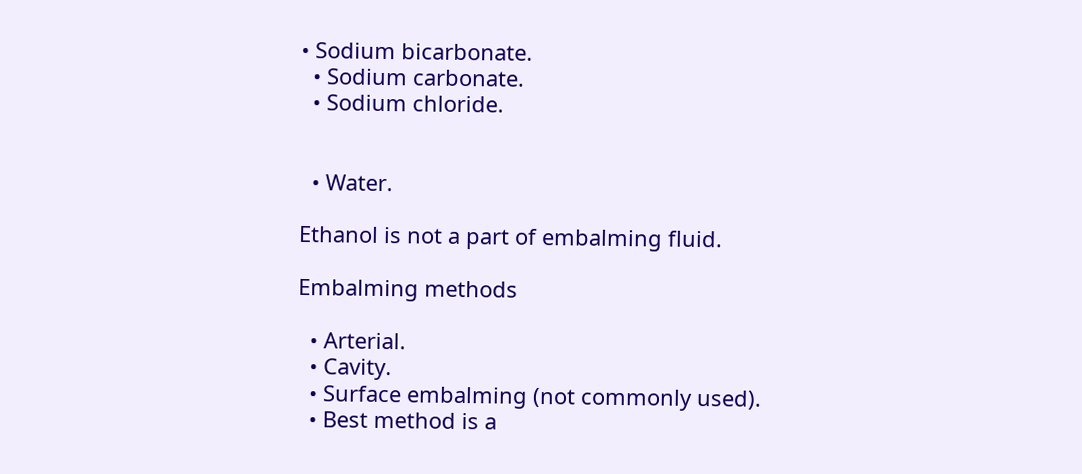• Sodium bicarbonate.
  • Sodium carbonate.
  • Sodium chloride.


  • Water.

Ethanol is not a part of embalming fluid.

Embalming methods

  • Arterial.
  • Cavity.
  • Surface embalming (not commonly used).
  • Best method is a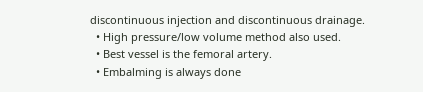discontinuous injection and discontinuous drainage.
  • High pressure/low volume method also used.
  • Best vessel is the femoral artery.
  • Embalming is always done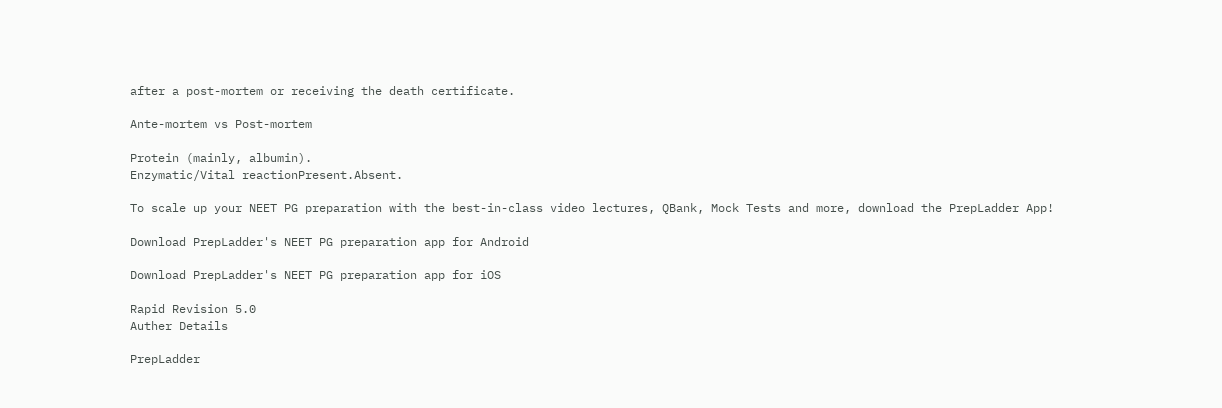after a post-mortem or receiving the death certificate.

Ante-mortem vs Post-mortem

Protein (mainly, albumin).
Enzymatic/Vital reactionPresent.Absent.

To scale up your NEET PG preparation with the best-in-class video lectures, QBank, Mock Tests and more, download the PrepLadder App!

Download PrepLadder's NEET PG preparation app for Android

Download PrepLadder's NEET PG preparation app for iOS

Rapid Revision 5.0
Auther Details

PrepLadder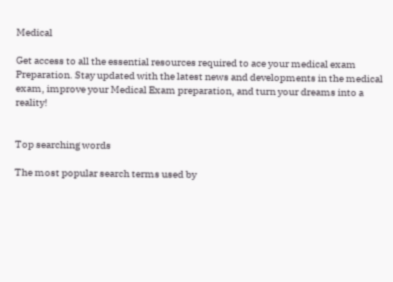Medical

Get access to all the essential resources required to ace your medical exam Preparation. Stay updated with the latest news and developments in the medical exam, improve your Medical Exam preparation, and turn your dreams into a reality!


Top searching words

The most popular search terms used by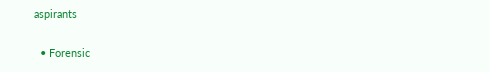aspirants

  • Forensic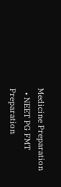Medicine Preparation
  • NEET PG FMT Preparation